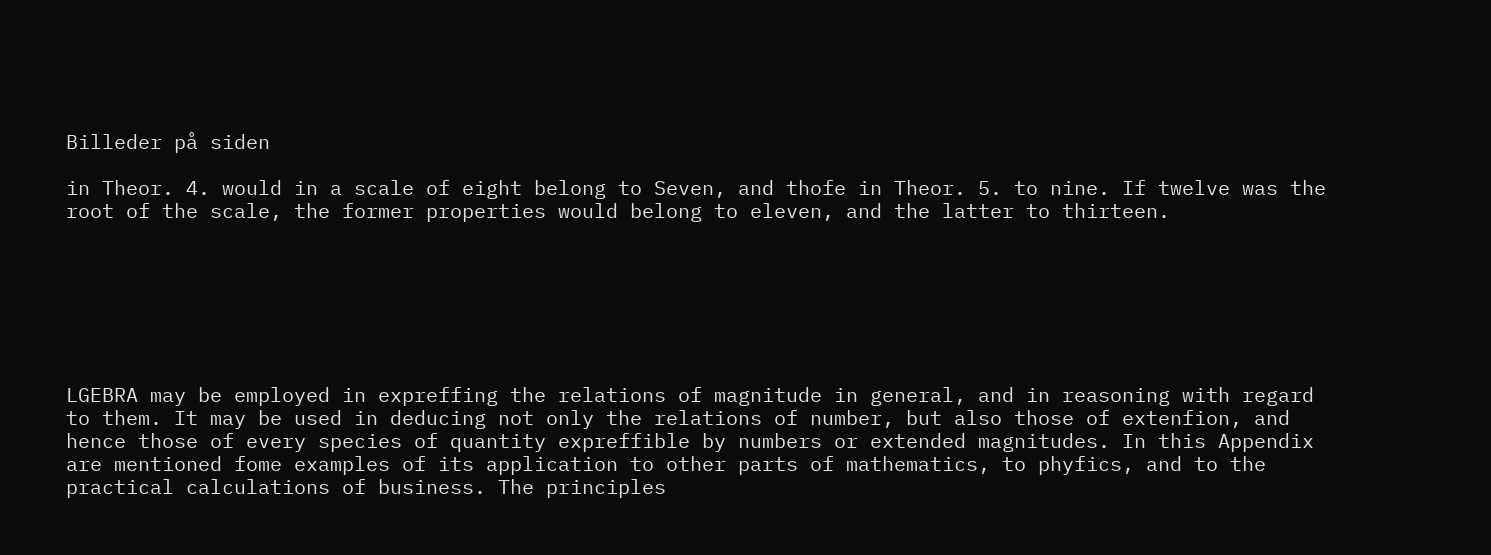Billeder på siden

in Theor. 4. would in a scale of eight belong to Seven, and thofe in Theor. 5. to nine. If twelve was the root of the scale, the former properties would belong to eleven, and the latter to thirteen.







LGEBRA may be employed in expreffing the relations of magnitude in general, and in reasoning with regard to them. It may be used in deducing not only the relations of number, but also those of extenfion, and hence those of every species of quantity expreffible by numbers or extended magnitudes. In this Appendix are mentioned fome examples of its application to other parts of mathematics, to phyfics, and to the practical calculations of business. The principles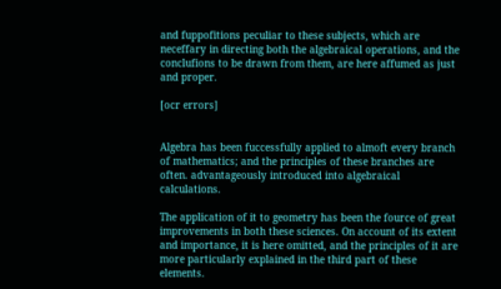and fuppofitions peculiar to these subjects, which are neceffary in directing both the algebraical operations, and the conclufions to be drawn from them, are here affumed as just and proper.

[ocr errors]


Algebra has been fuccessfully applied to almoft every branch of mathematics; and the principles of these branches are often. advantageously introduced into algebraical calculations.

The application of it to geometry has been the fource of great improvements in both these sciences. On account of its extent and importance, it is here omitted, and the principles of it are more particularly explained in the third part of these elements.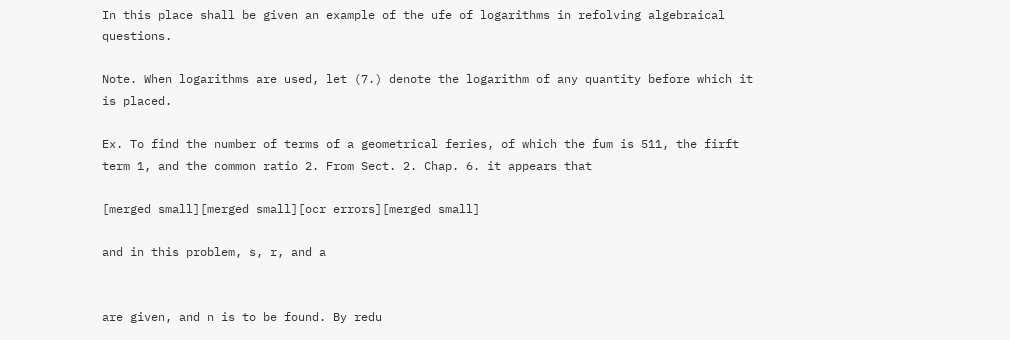In this place shall be given an example of the ufe of logarithms in refolving algebraical questions.

Note. When logarithms are used, let (7.) denote the logarithm of any quantity before which it is placed.

Ex. To find the number of terms of a geometrical feries, of which the fum is 511, the firft term 1, and the common ratio 2. From Sect. 2. Chap. 6. it appears that

[merged small][merged small][ocr errors][merged small]

and in this problem, s, r, and a


are given, and n is to be found. By redu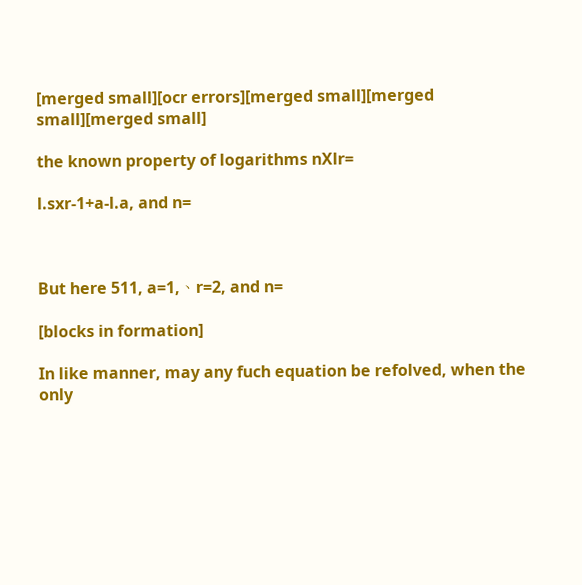[merged small][ocr errors][merged small][merged small][merged small]

the known property of logarithms nXlr=

l.sxr-1+a-l.a, and n=



But here 511, a=1,、r=2, and n=

[blocks in formation]

In like manner, may any fuch equation be refolved, when the only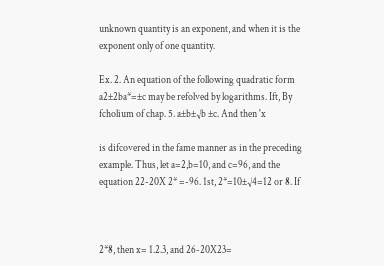unknown quantity is an exponent, and when it is the exponent only of one quantity.

Ex. 2. An equation of the following quadratic form a2±2ba*=±c may be refolved by logarithms. Ift, By fcholium of chap. 5. a±b±√b ±c. And then 'x

is difcovered in the fame manner as in the preceding example. Thus, let a=2,b=10, and c=96, and the equation 22-20X 2* =-96. 1st, 2*=10±√4=12 or 8. If



2*8, then x= 1.2.3, and 26-20X23=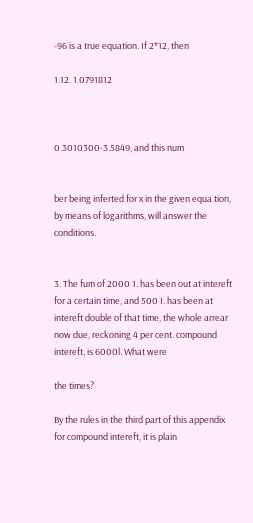-96 is a true equation. If 2*12, then

1.12. 1.0791812



0.3010300-3.5849, and this num


ber being inferted for x in the given equa tion, by means of logarithms, will answer the conditions.


3. The fum of 2000 1. has been out at intereft for a certain time, and 500 I. has been at intereft double of that time, the whole arrear now due, reckoning 4 per cent. compound intereft, is 6000l. What were

the times?

By the rules in the third part of this appendix for compound intereft, it is plain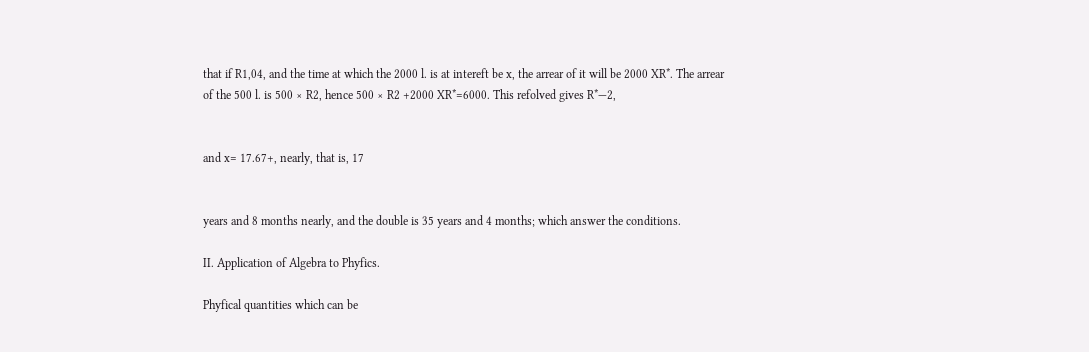that if R1,04, and the time at which the 2000 l. is at intereft be x, the arrear of it will be 2000 XR*. The arrear of the 500 l. is 500 × R2, hence 500 × R2 +2000 XR*=6000. This refolved gives R*—2,


and x= 17.67+, nearly, that is, 17


years and 8 months nearly, and the double is 35 years and 4 months; which answer the conditions.

II. Application of Algebra to Phyfics.

Phyfical quantities which can be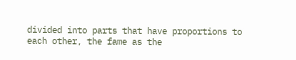divided into parts that have proportions to each other, the fame as the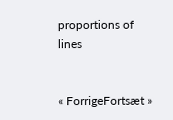proportions of lines


« ForrigeFortsæt »